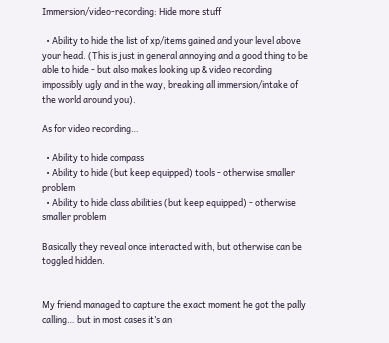Immersion/video-recording: Hide more stuff

  • Ability to hide the list of xp/items gained and your level above your head. (This is just in general annoying and a good thing to be able to hide - but also makes looking up & video recording impossibly ugly and in the way, breaking all immersion/intake of the world around you).

As for video recording…

  • Ability to hide compass
  • Ability to hide (but keep equipped) tools - otherwise smaller problem
  • Ability to hide class abilities (but keep equipped) - otherwise smaller problem

Basically they reveal once interacted with, but otherwise can be toggled hidden.


My friend managed to capture the exact moment he got the pally calling… but in most cases it’s an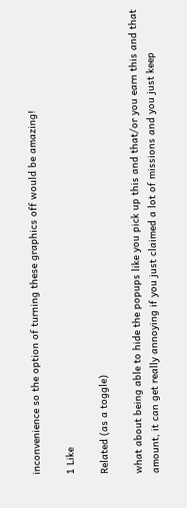inconvenience so the option of turning these graphics off would be amazing!

1 Like

Related (as a toggle)

what about being able to hide the popups like you pick up this and that/or you earn this and that amount, it can get really annoying if you just claimed a lot of missions and you just keep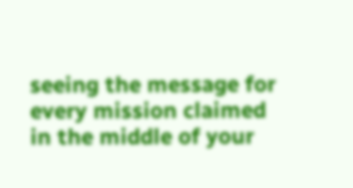seeing the message for every mission claimed in the middle of your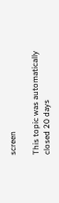screen

This topic was automatically closed 20 days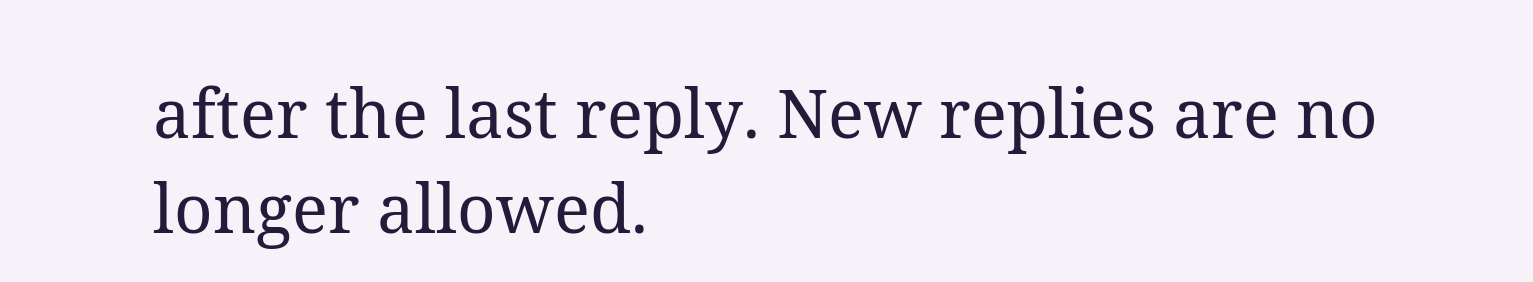after the last reply. New replies are no longer allowed.